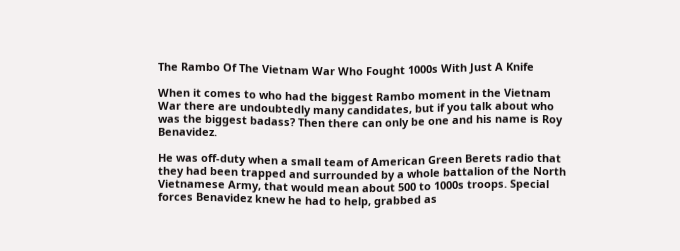The Rambo Of The Vietnam War Who Fought 1000s With Just A Knife

When it comes to who had the biggest Rambo moment in the Vietnam War there are undoubtedly many candidates, but if you talk about who was the biggest badass? Then there can only be one and his name is Roy Benavidez.

He was off-duty when a small team of American Green Berets radio that they had been trapped and surrounded by a whole battalion of the North Vietnamese Army, that would mean about 500 to 1000s troops. Special forces Benavidez knew he had to help, grabbed as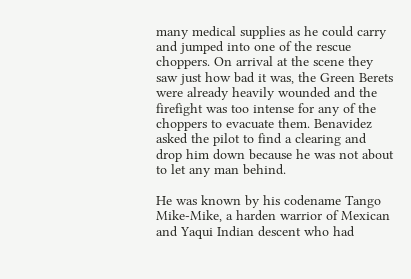many medical supplies as he could carry and jumped into one of the rescue choppers. On arrival at the scene they saw just how bad it was, the Green Berets were already heavily wounded and the firefight was too intense for any of the choppers to evacuate them. Benavidez asked the pilot to find a clearing and drop him down because he was not about to let any man behind.

He was known by his codename Tango Mike-Mike, a harden warrior of Mexican and Yaqui Indian descent who had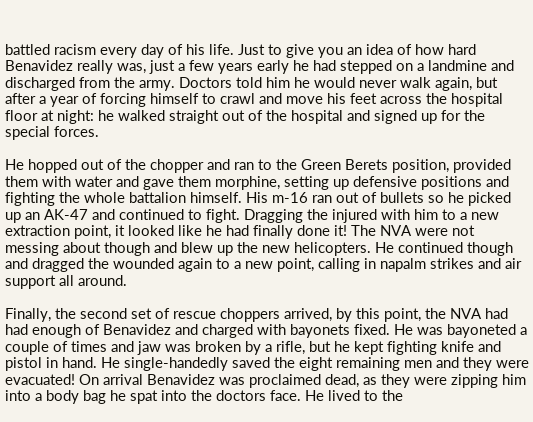battled racism every day of his life. Just to give you an idea of how hard Benavidez really was, just a few years early he had stepped on a landmine and discharged from the army. Doctors told him he would never walk again, but after a year of forcing himself to crawl and move his feet across the hospital floor at night: he walked straight out of the hospital and signed up for the special forces.

He hopped out of the chopper and ran to the Green Berets position, provided them with water and gave them morphine, setting up defensive positions and fighting the whole battalion himself. His m-16 ran out of bullets so he picked up an AK-47 and continued to fight. Dragging the injured with him to a new extraction point, it looked like he had finally done it! The NVA were not messing about though and blew up the new helicopters. He continued though and dragged the wounded again to a new point, calling in napalm strikes and air support all around.

Finally, the second set of rescue choppers arrived, by this point, the NVA had had enough of Benavidez and charged with bayonets fixed. He was bayoneted a couple of times and jaw was broken by a rifle, but he kept fighting knife and pistol in hand. He single-handedly saved the eight remaining men and they were evacuated! On arrival Benavidez was proclaimed dead, as they were zipping him into a body bag he spat into the doctors face. He lived to the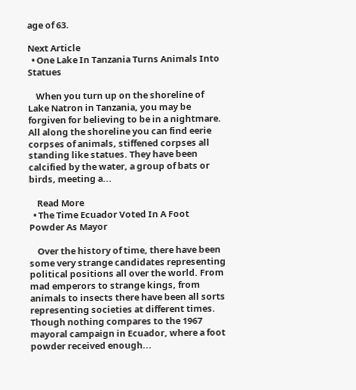age of 63.

Next Article
  • One Lake In Tanzania Turns Animals Into Statues

    When you turn up on the shoreline of Lake Natron in Tanzania, you may be forgiven for believing to be in a nightmare. All along the shoreline you can find eerie corpses of animals, stiffened corpses all standing like statues. They have been calcified by the water, a group of bats or birds, meeting a...

    Read More
  • The Time Ecuador Voted In A Foot Powder As Mayor

    Over the history of time, there have been some very strange candidates representing political positions all over the world. From mad emperors to strange kings, from animals to insects there have been all sorts representing societies at different times. Though nothing compares to the 1967 mayoral campaign in Ecuador, where a foot powder received enough...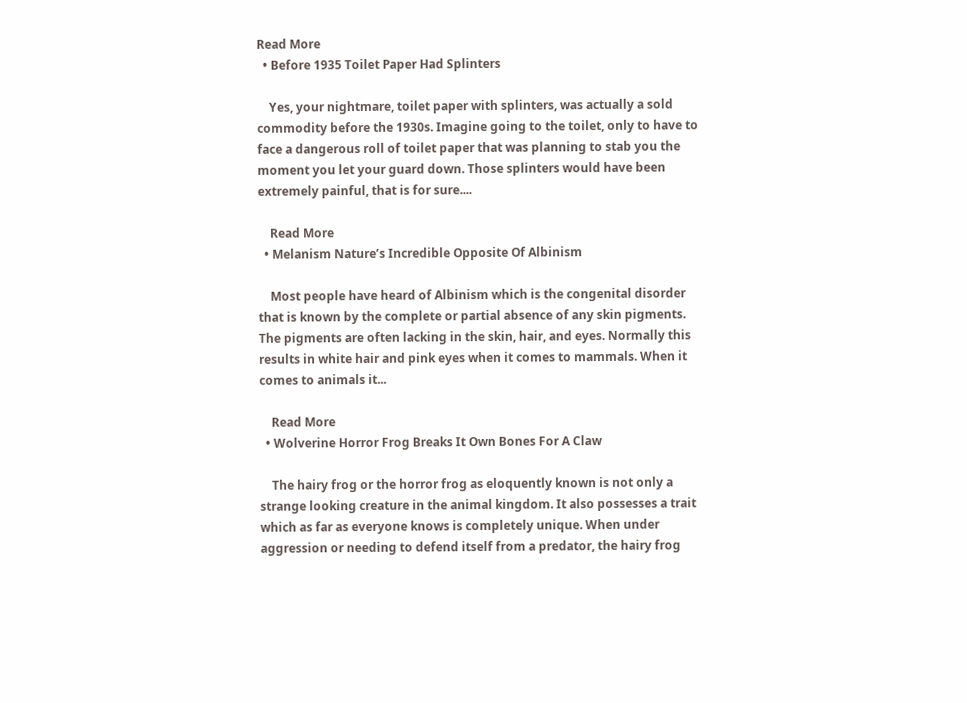Read More
  • Before 1935 Toilet Paper Had Splinters

    Yes, your nightmare, toilet paper with splinters, was actually a sold commodity before the 1930s. Imagine going to the toilet, only to have to face a dangerous roll of toilet paper that was planning to stab you the moment you let your guard down. Those splinters would have been extremely painful, that is for sure....

    Read More
  • Melanism Nature’s Incredible Opposite Of Albinism

    Most people have heard of Albinism which is the congenital disorder that is known by the complete or partial absence of any skin pigments. The pigments are often lacking in the skin, hair, and eyes. Normally this results in white hair and pink eyes when it comes to mammals. When it comes to animals it...

    Read More
  • Wolverine Horror Frog Breaks It Own Bones For A Claw

    The hairy frog or the horror frog as eloquently known is not only a strange looking creature in the animal kingdom. It also possesses a trait which as far as everyone knows is completely unique. When under aggression or needing to defend itself from a predator, the hairy frog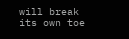will break its own toe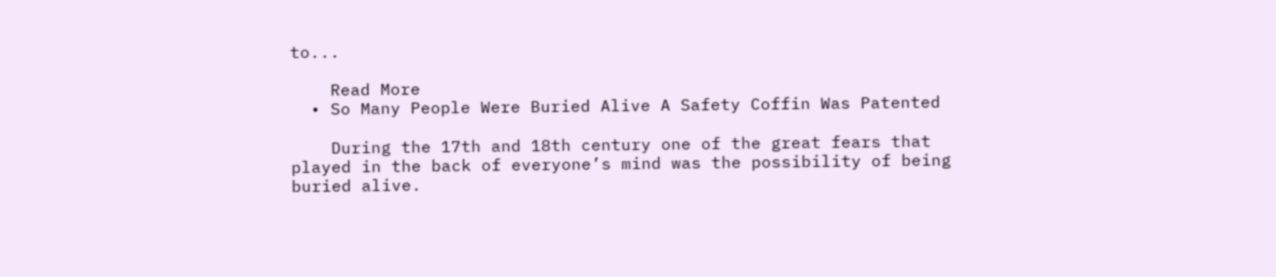to...

    Read More
  • So Many People Were Buried Alive A Safety Coffin Was Patented

    During the 17th and 18th century one of the great fears that played in the back of everyone’s mind was the possibility of being buried alive.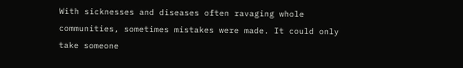With sicknesses and diseases often ravaging whole communities, sometimes mistakes were made. It could only take someone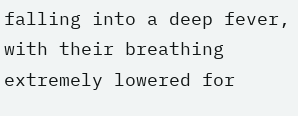falling into a deep fever, with their breathing extremely lowered for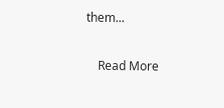them...

    Read More